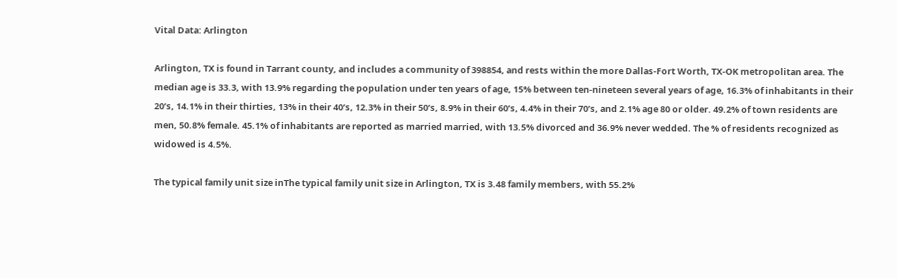Vital Data: Arlington

Arlington, TX is found in Tarrant county, and includes a community of 398854, and rests within the more Dallas-Fort Worth, TX-OK metropolitan area. The median age is 33.3, with 13.9% regarding the population under ten years of age, 15% between ten-nineteen several years of age, 16.3% of inhabitants in their 20’s, 14.1% in their thirties, 13% in their 40’s, 12.3% in their 50’s, 8.9% in their 60’s, 4.4% in their 70’s, and 2.1% age 80 or older. 49.2% of town residents are men, 50.8% female. 45.1% of inhabitants are reported as married married, with 13.5% divorced and 36.9% never wedded. The % of residents recognized as widowed is 4.5%.

The typical family unit size inThe typical family unit size in Arlington, TX is 3.48 family members, with 55.2%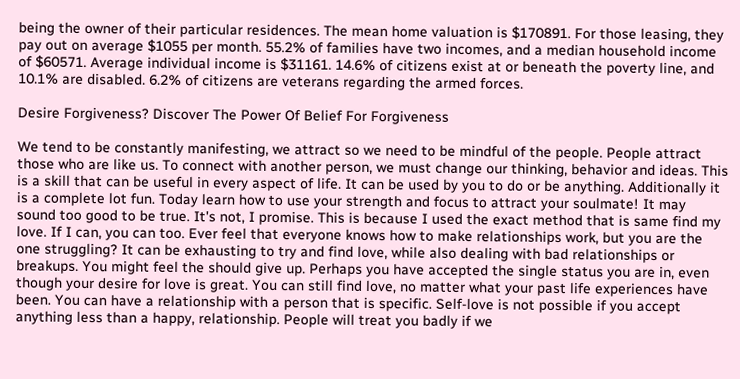being the owner of their particular residences. The mean home valuation is $170891. For those leasing, they pay out on average $1055 per month. 55.2% of families have two incomes, and a median household income of $60571. Average individual income is $31161. 14.6% of citizens exist at or beneath the poverty line, and 10.1% are disabled. 6.2% of citizens are veterans regarding the armed forces.

Desire Forgiveness? Discover The Power Of Belief For Forgiveness

We tend to be constantly manifesting, we attract so we need to be mindful of the people. People attract those who are like us. To connect with another person, we must change our thinking, behavior and ideas. This is a skill that can be useful in every aspect of life. It can be used by you to do or be anything. Additionally it is a complete lot fun. Today learn how to use your strength and focus to attract your soulmate! It may sound too good to be true. It's not, I promise. This is because I used the exact method that is same find my love. If I can, you can too. Ever feel that everyone knows how to make relationships work, but you are the one struggling? It can be exhausting to try and find love, while also dealing with bad relationships or breakups. You might feel the should give up. Perhaps you have accepted the single status you are in, even though your desire for love is great. You can still find love, no matter what your past life experiences have been. You can have a relationship with a person that is specific. Self-love is not possible if you accept anything less than a happy, relationship. People will treat you badly if we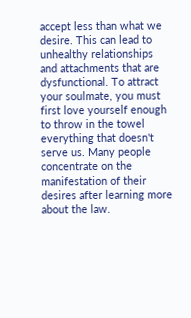accept less than what we desire. This can lead to unhealthy relationships and attachments that are dysfunctional. To attract your soulmate, you must first love yourself enough to throw in the towel everything that doesn't serve us. Many people concentrate on the manifestation of their desires after learning more about the law.